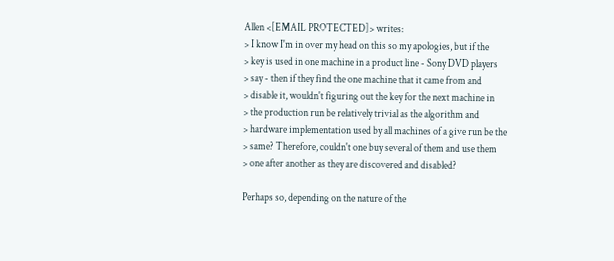Allen <[EMAIL PROTECTED]> writes:
> I know I'm in over my head on this so my apologies, but if the
> key is used in one machine in a product line - Sony DVD players
> say - then if they find the one machine that it came from and
> disable it, wouldn't figuring out the key for the next machine in
> the production run be relatively trivial as the algorithm and
> hardware implementation used by all machines of a give run be the
> same? Therefore, couldn't one buy several of them and use them
> one after another as they are discovered and disabled?

Perhaps so, depending on the nature of the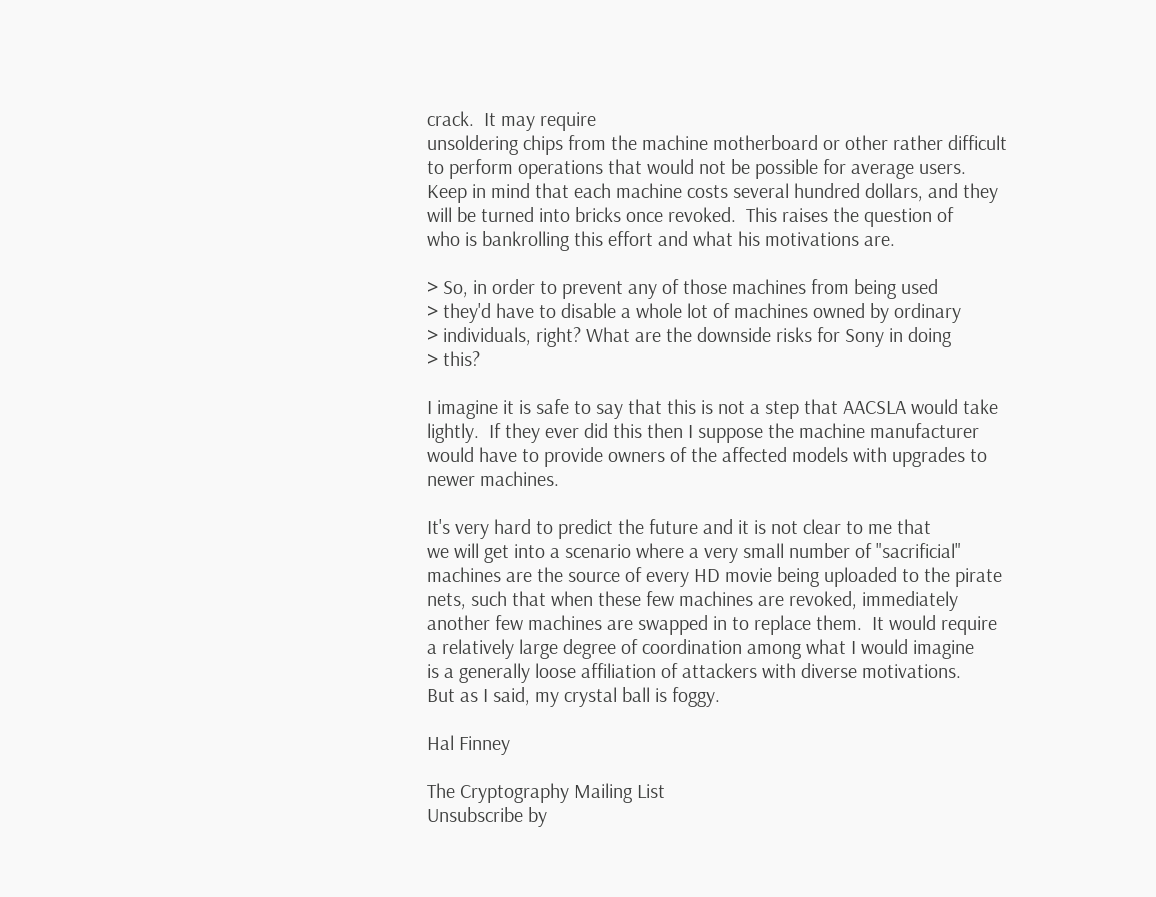crack.  It may require
unsoldering chips from the machine motherboard or other rather difficult
to perform operations that would not be possible for average users.
Keep in mind that each machine costs several hundred dollars, and they
will be turned into bricks once revoked.  This raises the question of
who is bankrolling this effort and what his motivations are.

> So, in order to prevent any of those machines from being used
> they'd have to disable a whole lot of machines owned by ordinary
> individuals, right? What are the downside risks for Sony in doing
> this?

I imagine it is safe to say that this is not a step that AACSLA would take
lightly.  If they ever did this then I suppose the machine manufacturer
would have to provide owners of the affected models with upgrades to
newer machines.

It's very hard to predict the future and it is not clear to me that
we will get into a scenario where a very small number of "sacrificial"
machines are the source of every HD movie being uploaded to the pirate
nets, such that when these few machines are revoked, immediately
another few machines are swapped in to replace them.  It would require
a relatively large degree of coordination among what I would imagine
is a generally loose affiliation of attackers with diverse motivations.
But as I said, my crystal ball is foggy.

Hal Finney

The Cryptography Mailing List
Unsubscribe by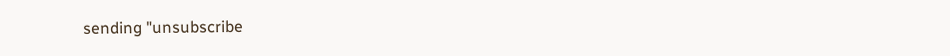sending "unsubscribe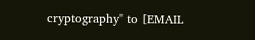cryptography" to [EMAIL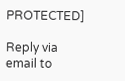PROTECTED]

Reply via email to